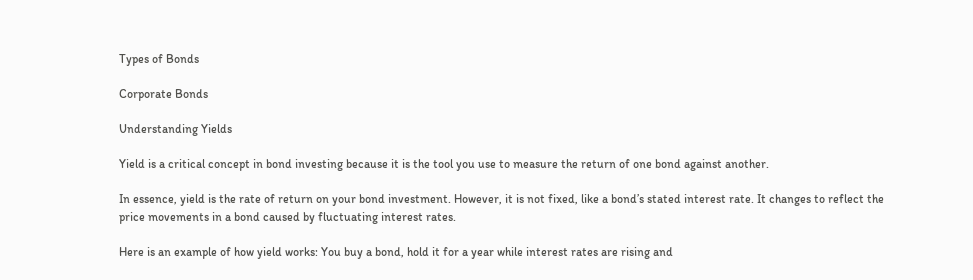Types of Bonds

Corporate Bonds

Understanding Yields

Yield is a critical concept in bond investing because it is the tool you use to measure the return of one bond against another.

In essence, yield is the rate of return on your bond investment. However, it is not fixed, like a bond’s stated interest rate. It changes to reflect the price movements in a bond caused by fluctuating interest rates.

Here is an example of how yield works: You buy a bond, hold it for a year while interest rates are rising and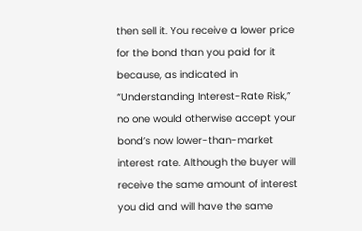then sell it. You receive a lower price for the bond than you paid for it because, as indicated in “Understanding Interest-Rate Risk,” no one would otherwise accept your bond’s now lower-than-market interest rate. Although the buyer will receive the same amount of interest you did and will have the same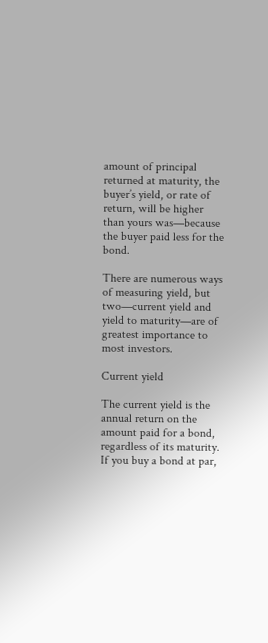amount of principal returned at maturity, the buyer’s yield, or rate of return, will be higher than yours was—because the buyer paid less for the bond.

There are numerous ways of measuring yield, but two—current yield and yield to maturity—are of greatest importance to most investors.

Current yield

The current yield is the annual return on the amount paid for a bond, regardless of its maturity. If you buy a bond at par,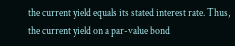the current yield equals its stated interest rate. Thus, the current yield on a par-value bond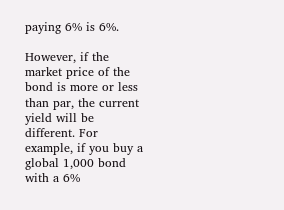paying 6% is 6%.

However, if the market price of the bond is more or less than par, the current yield will be different. For example, if you buy a global 1,000 bond with a 6%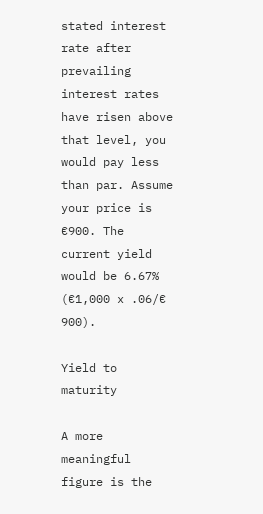stated interest rate after prevailing interest rates have risen above that level, you would pay less than par. Assume your price is €900. The current yield would be 6.67% (€1,000 x .06/€ 900).

Yield to maturity

A more meaningful figure is the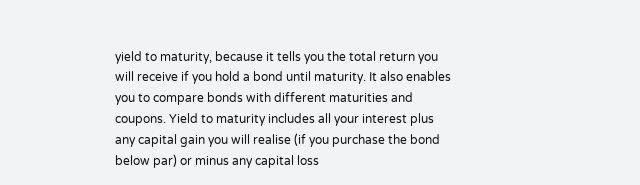yield to maturity, because it tells you the total return you will receive if you hold a bond until maturity. It also enables you to compare bonds with different maturities and coupons. Yield to maturity includes all your interest plus any capital gain you will realise (if you purchase the bond below par) or minus any capital loss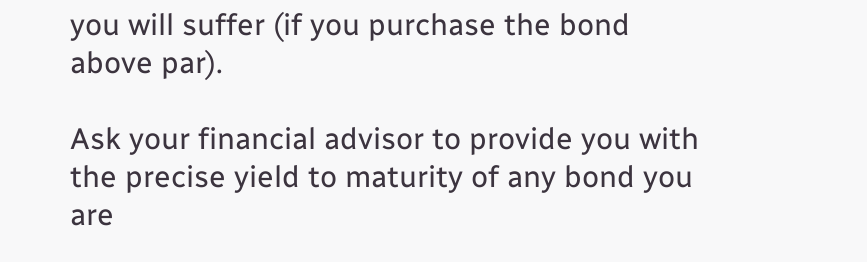you will suffer (if you purchase the bond above par).

Ask your financial advisor to provide you with the precise yield to maturity of any bond you are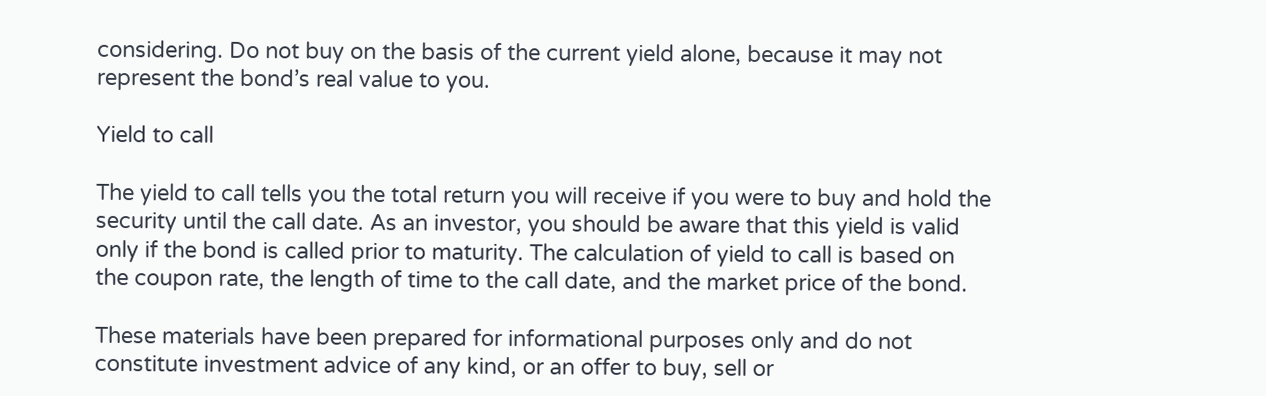considering. Do not buy on the basis of the current yield alone, because it may not represent the bond’s real value to you.

Yield to call

The yield to call tells you the total return you will receive if you were to buy and hold the security until the call date. As an investor, you should be aware that this yield is valid only if the bond is called prior to maturity. The calculation of yield to call is based on the coupon rate, the length of time to the call date, and the market price of the bond.

These materials have been prepared for informational purposes only and do not constitute investment advice of any kind, or an offer to buy, sell or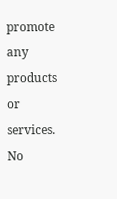promote any products or services. No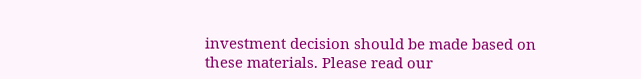investment decision should be made based on these materials. Please read our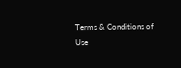Terms & Conditions of Use